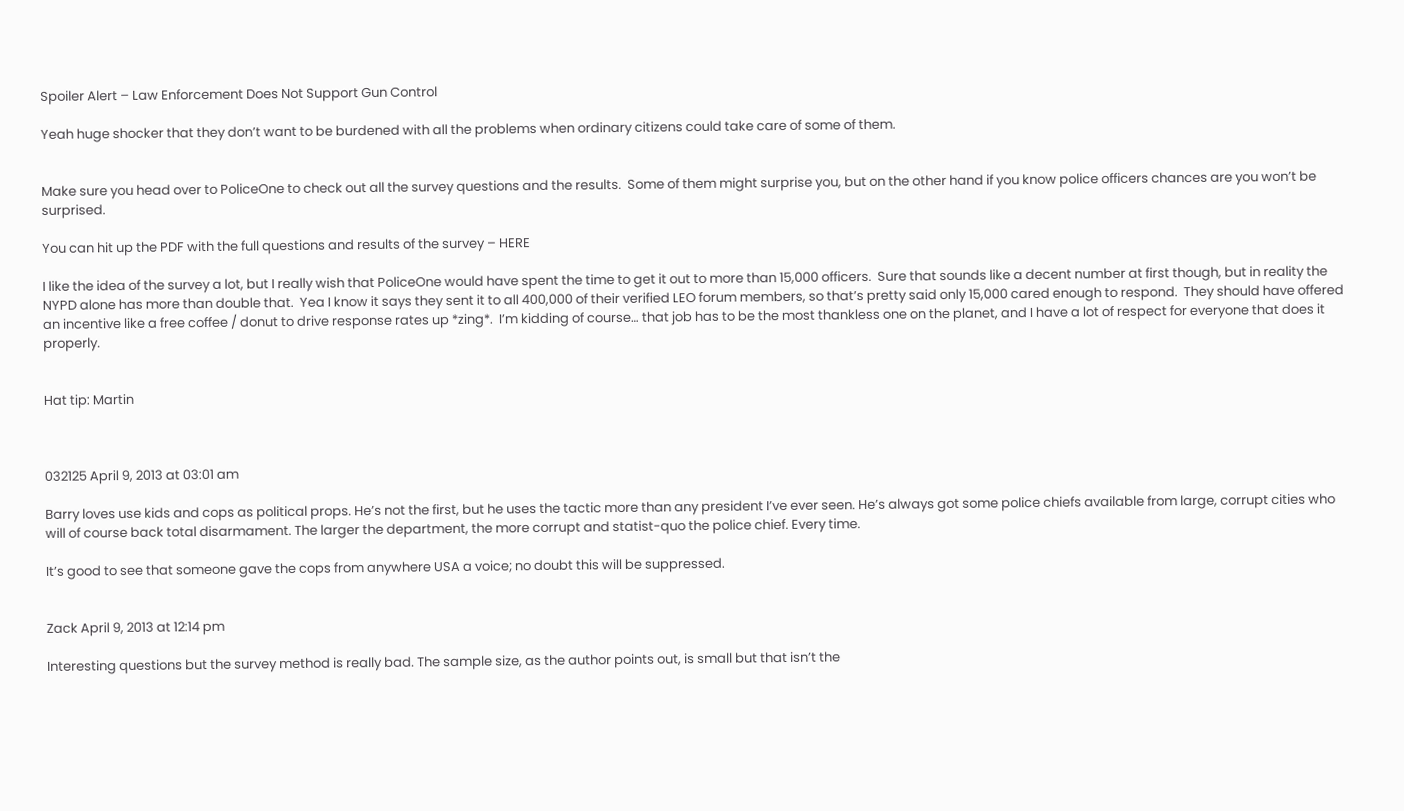Spoiler Alert – Law Enforcement Does Not Support Gun Control

Yeah huge shocker that they don’t want to be burdened with all the problems when ordinary citizens could take care of some of them.


Make sure you head over to PoliceOne to check out all the survey questions and the results.  Some of them might surprise you, but on the other hand if you know police officers chances are you won’t be surprised.

You can hit up the PDF with the full questions and results of the survey – HERE

I like the idea of the survey a lot, but I really wish that PoliceOne would have spent the time to get it out to more than 15,000 officers.  Sure that sounds like a decent number at first though, but in reality the NYPD alone has more than double that.  Yea I know it says they sent it to all 400,000 of their verified LEO forum members, so that’s pretty said only 15,000 cared enough to respond.  They should have offered an incentive like a free coffee / donut to drive response rates up *zing*.  I’m kidding of course… that job has to be the most thankless one on the planet, and I have a lot of respect for everyone that does it properly.


Hat tip: Martin



032125 April 9, 2013 at 03:01 am

Barry loves use kids and cops as political props. He’s not the first, but he uses the tactic more than any president I’ve ever seen. He’s always got some police chiefs available from large, corrupt cities who will of course back total disarmament. The larger the department, the more corrupt and statist-quo the police chief. Every time.

It’s good to see that someone gave the cops from anywhere USA a voice; no doubt this will be suppressed.


Zack April 9, 2013 at 12:14 pm

Interesting questions but the survey method is really bad. The sample size, as the author points out, is small but that isn’t the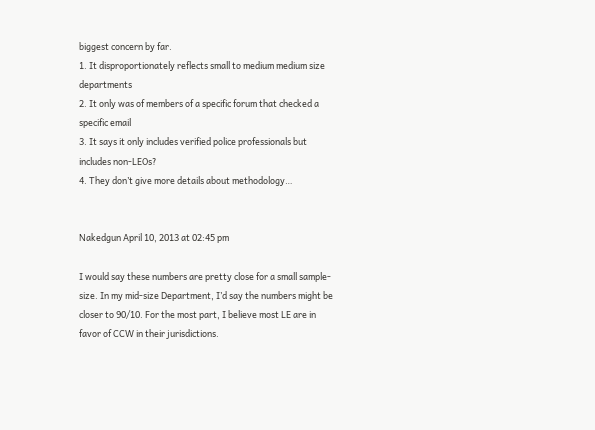biggest concern by far.
1. It disproportionately reflects small to medium medium size departments
2. It only was of members of a specific forum that checked a specific email
3. It says it only includes verified police professionals but includes non-LEOs?
4. They don’t give more details about methodology…


Nakedgun April 10, 2013 at 02:45 pm

I would say these numbers are pretty close for a small sample-size. In my mid-size Department, I’d say the numbers might be closer to 90/10. For the most part, I believe most LE are in favor of CCW in their jurisdictions.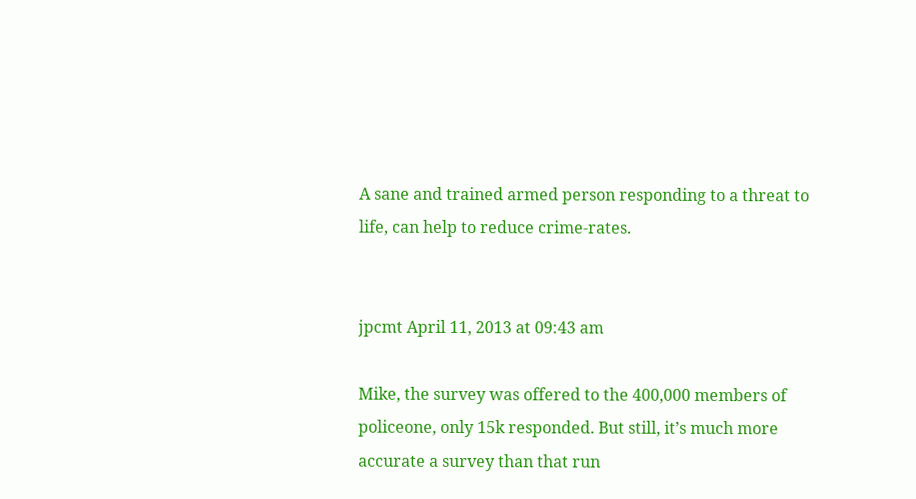A sane and trained armed person responding to a threat to life, can help to reduce crime-rates.


jpcmt April 11, 2013 at 09:43 am

Mike, the survey was offered to the 400,000 members of policeone, only 15k responded. But still, it’s much more accurate a survey than that run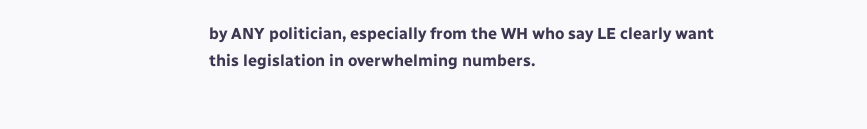by ANY politician, especially from the WH who say LE clearly want this legislation in overwhelming numbers.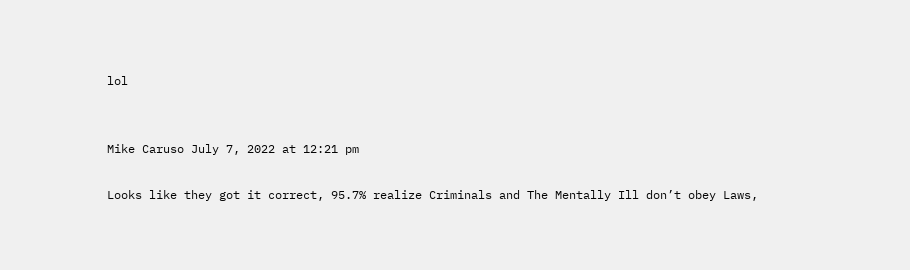lol


Mike Caruso July 7, 2022 at 12:21 pm

Looks like they got it correct, 95.7% realize Criminals and The Mentally Ill don’t obey Laws,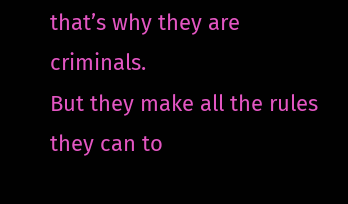that’s why they are criminals.
But they make all the rules they can to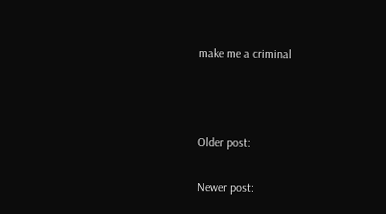make me a criminal



Older post:

Newer post: